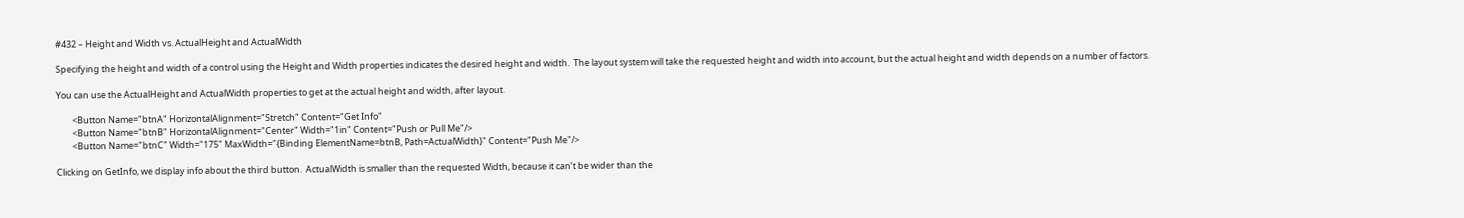#432 – Height and Width vs. ActualHeight and ActualWidth

Specifying the height and width of a control using the Height and Width properties indicates the desired height and width.  The layout system will take the requested height and width into account, but the actual height and width depends on a number of factors.

You can use the ActualHeight and ActualWidth properties to get at the actual height and width, after layout.

        <Button Name="btnA" HorizontalAlignment="Stretch" Content="Get Info"
        <Button Name="btnB" HorizontalAlignment="Center" Width="1in" Content="Push or Pull Me"/>
        <Button Name="btnC" Width="175" MaxWidth="{Binding ElementName=btnB, Path=ActualWidth}" Content="Push Me"/>

Clicking on GetInfo, we display info about the third button.  ActualWidth is smaller than the requested Width, because it can’t be wider than the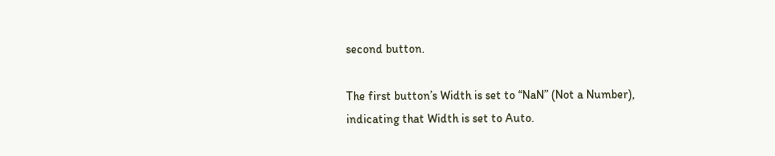second button.

The first button’s Width is set to “NaN” (Not a Number), indicating that Width is set to Auto.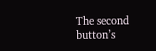The second button’s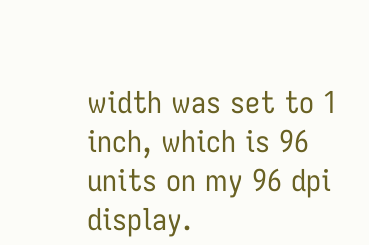width was set to 1 inch, which is 96 units on my 96 dpi display.